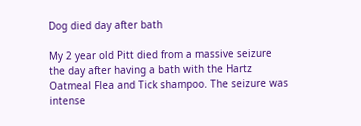Dog died day after bath

My 2 year old Pitt died from a massive seizure the day after having a bath with the Hartz Oatmeal Flea and Tick shampoo. The seizure was intense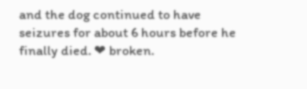and the dog continued to have seizures for about 6 hours before he finally died. ❤ broken.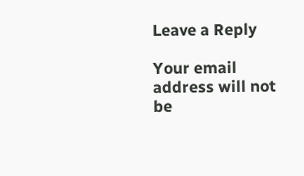Leave a Reply

Your email address will not be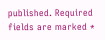published. Required fields are marked *